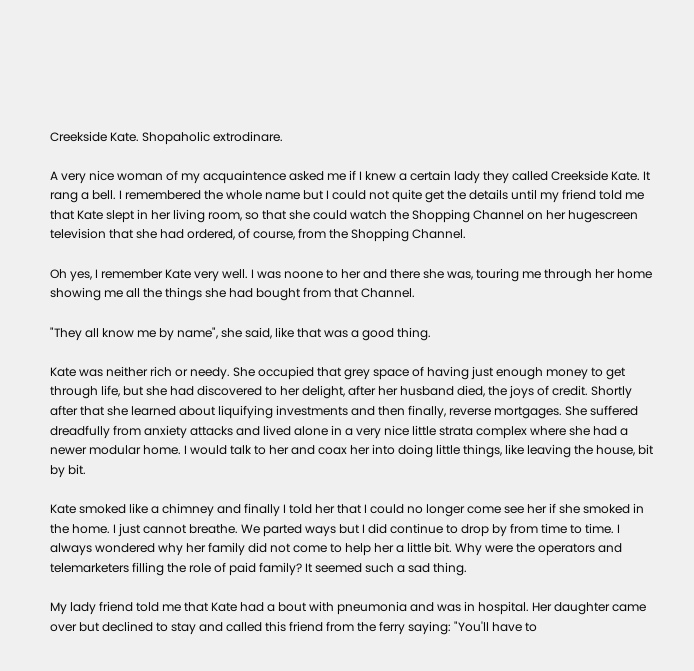Creekside Kate. Shopaholic extrodinare.

A very nice woman of my acquaintence asked me if I knew a certain lady they called Creekside Kate. It rang a bell. I remembered the whole name but I could not quite get the details until my friend told me that Kate slept in her living room, so that she could watch the Shopping Channel on her hugescreen television that she had ordered, of course, from the Shopping Channel.

Oh yes, I remember Kate very well. I was noone to her and there she was, touring me through her home showing me all the things she had bought from that Channel.

"They all know me by name", she said, like that was a good thing.

Kate was neither rich or needy. She occupied that grey space of having just enough money to get through life, but she had discovered to her delight, after her husband died, the joys of credit. Shortly after that she learned about liquifying investments and then finally, reverse mortgages. She suffered dreadfully from anxiety attacks and lived alone in a very nice little strata complex where she had a newer modular home. I would talk to her and coax her into doing little things, like leaving the house, bit by bit.

Kate smoked like a chimney and finally I told her that I could no longer come see her if she smoked in the home. I just cannot breathe. We parted ways but I did continue to drop by from time to time. I always wondered why her family did not come to help her a little bit. Why were the operators and telemarketers filling the role of paid family? It seemed such a sad thing.

My lady friend told me that Kate had a bout with pneumonia and was in hospital. Her daughter came over but declined to stay and called this friend from the ferry saying: "You'll have to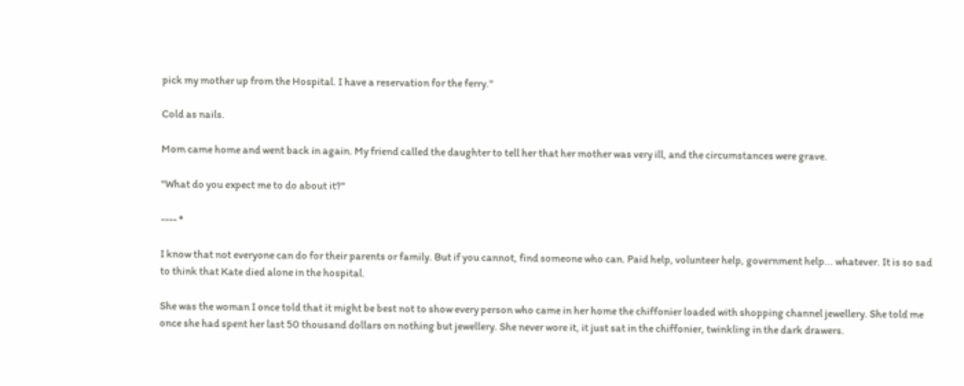pick my mother up from the Hospital. I have a reservation for the ferry."

Cold as nails.

Mom came home and went back in again. My friend called the daughter to tell her that her mother was very ill, and the circumstances were grave.

"What do you expect me to do about it?"

---- *

I know that not everyone can do for their parents or family. But if you cannot, find someone who can. Paid help, volunteer help, government help... whatever. It is so sad to think that Kate died alone in the hospital.

She was the woman I once told that it might be best not to show every person who came in her home the chiffonier loaded with shopping channel jewellery. She told me once she had spent her last 50 thousand dollars on nothing but jewellery. She never wore it, it just sat in the chiffonier, twinkling in the dark drawers.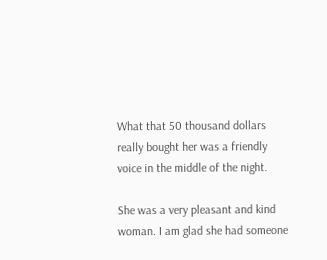What that 50 thousand dollars really bought her was a friendly voice in the middle of the night.

She was a very pleasant and kind woman. I am glad she had someone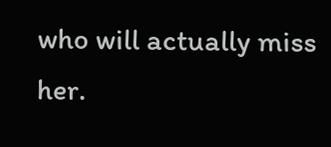who will actually miss her.